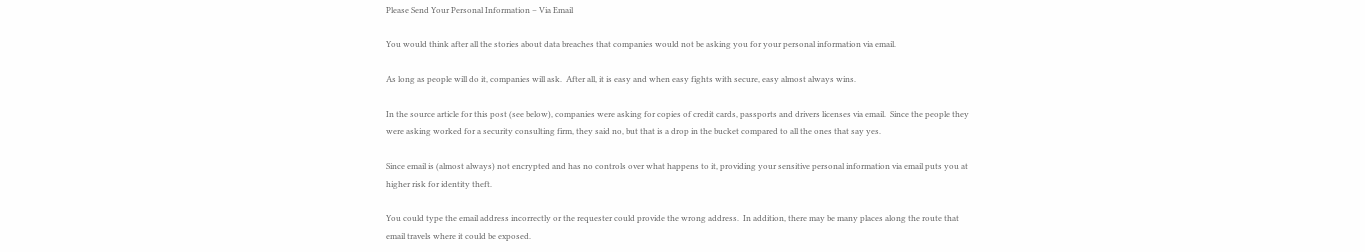Please Send Your Personal Information – Via Email

You would think after all the stories about data breaches that companies would not be asking you for your personal information via email.

As long as people will do it, companies will ask.  After all, it is easy and when easy fights with secure, easy almost always wins.

In the source article for this post (see below), companies were asking for copies of credit cards, passports and drivers licenses via email.  Since the people they were asking worked for a security consulting firm, they said no, but that is a drop in the bucket compared to all the ones that say yes.

Since email is (almost always) not encrypted and has no controls over what happens to it, providing your sensitive personal information via email puts you at higher risk for identity theft.

You could type the email address incorrectly or the requester could provide the wrong address.  In addition, there may be many places along the route that email travels where it could be exposed.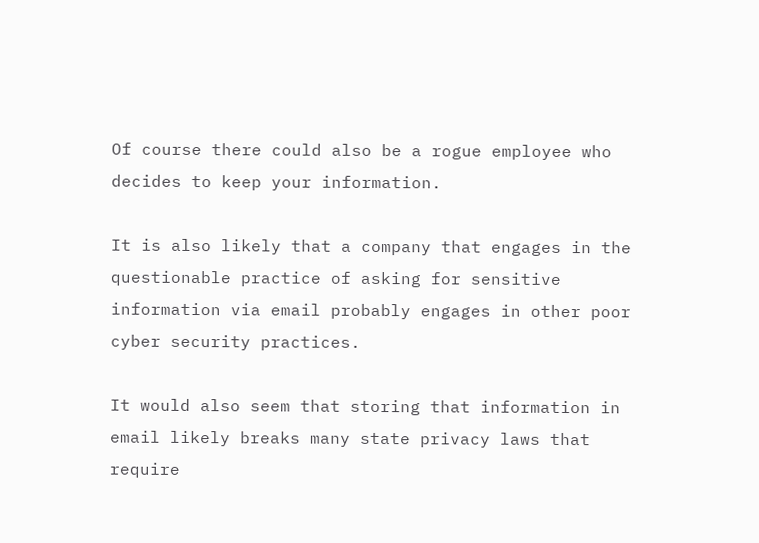Of course there could also be a rogue employee who decides to keep your information.

It is also likely that a company that engages in the questionable practice of asking for sensitive information via email probably engages in other poor cyber security practices.

It would also seem that storing that information in email likely breaks many state privacy laws that require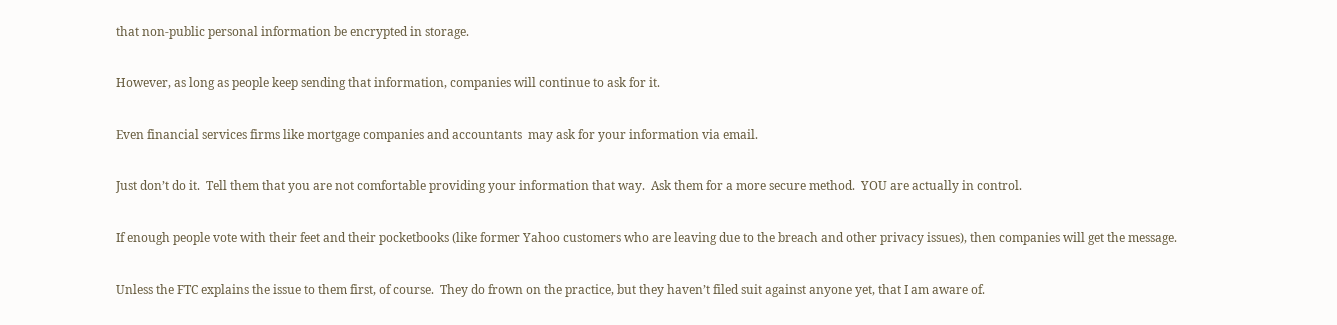that non-public personal information be encrypted in storage.

However, as long as people keep sending that information, companies will continue to ask for it.

Even financial services firms like mortgage companies and accountants  may ask for your information via email.

Just don’t do it.  Tell them that you are not comfortable providing your information that way.  Ask them for a more secure method.  YOU are actually in control.

If enough people vote with their feet and their pocketbooks (like former Yahoo customers who are leaving due to the breach and other privacy issues), then companies will get the message.

Unless the FTC explains the issue to them first, of course.  They do frown on the practice, but they haven’t filed suit against anyone yet, that I am aware of.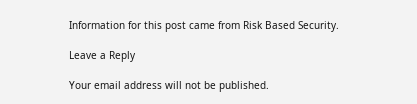Information for this post came from Risk Based Security.

Leave a Reply

Your email address will not be published.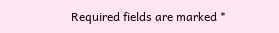Required fields are marked *